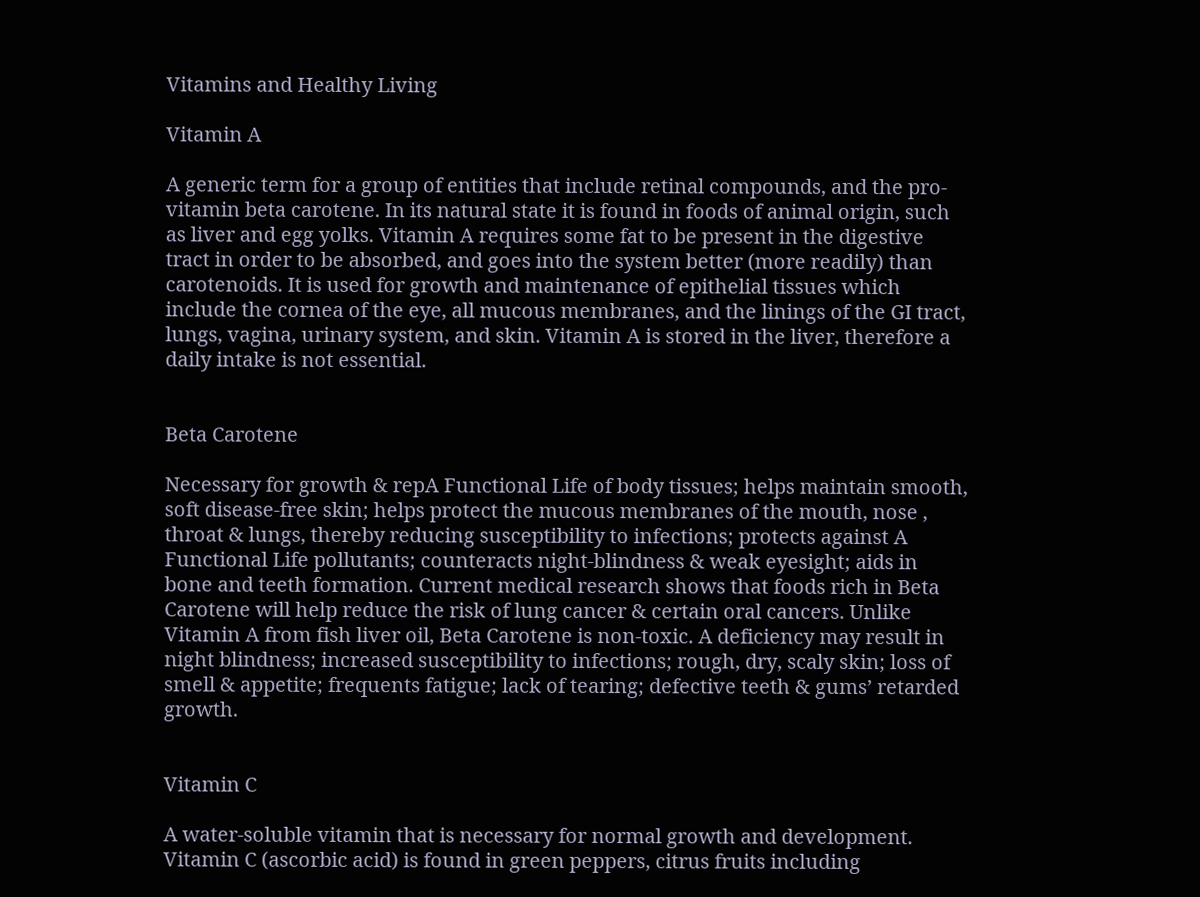Vitamins and Healthy Living

Vitamin A

A generic term for a group of entities that include retinal compounds, and the pro-vitamin beta carotene. In its natural state it is found in foods of animal origin, such as liver and egg yolks. Vitamin A requires some fat to be present in the digestive tract in order to be absorbed, and goes into the system better (more readily) than carotenoids. It is used for growth and maintenance of epithelial tissues which include the cornea of the eye, all mucous membranes, and the linings of the GI tract, lungs, vagina, urinary system, and skin. Vitamin A is stored in the liver, therefore a daily intake is not essential.


Beta Carotene

Necessary for growth & repA Functional Life of body tissues; helps maintain smooth, soft disease-free skin; helps protect the mucous membranes of the mouth, nose , throat & lungs, thereby reducing susceptibility to infections; protects against A Functional Life pollutants; counteracts night-blindness & weak eyesight; aids in bone and teeth formation. Current medical research shows that foods rich in Beta Carotene will help reduce the risk of lung cancer & certain oral cancers. Unlike Vitamin A from fish liver oil, Beta Carotene is non-toxic. A deficiency may result in night blindness; increased susceptibility to infections; rough, dry, scaly skin; loss of smell & appetite; frequents fatigue; lack of tearing; defective teeth & gums’ retarded growth.


Vitamin C

A water-soluble vitamin that is necessary for normal growth and development. Vitamin C (ascorbic acid) is found in green peppers, citrus fruits including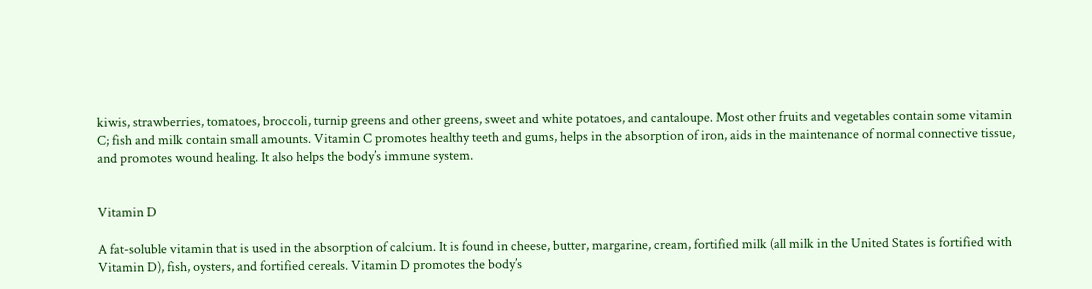kiwis, strawberries, tomatoes, broccoli, turnip greens and other greens, sweet and white potatoes, and cantaloupe. Most other fruits and vegetables contain some vitamin C; fish and milk contain small amounts. Vitamin C promotes healthy teeth and gums, helps in the absorption of iron, aids in the maintenance of normal connective tissue, and promotes wound healing. It also helps the body’s immune system.


Vitamin D

A fat-soluble vitamin that is used in the absorption of calcium. It is found in cheese, butter, margarine, cream, fortified milk (all milk in the United States is fortified with Vitamin D), fish, oysters, and fortified cereals. Vitamin D promotes the body’s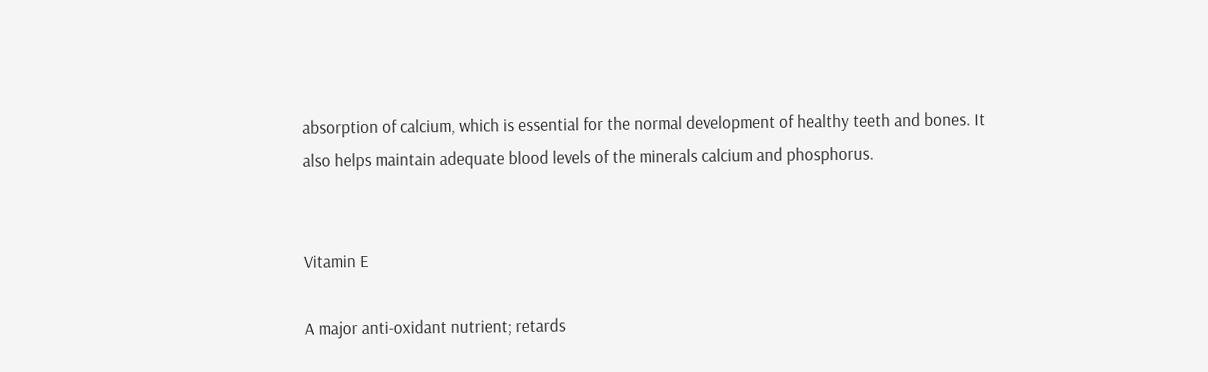absorption of calcium, which is essential for the normal development of healthy teeth and bones. It also helps maintain adequate blood levels of the minerals calcium and phosphorus.


Vitamin E

A major anti-oxidant nutrient; retards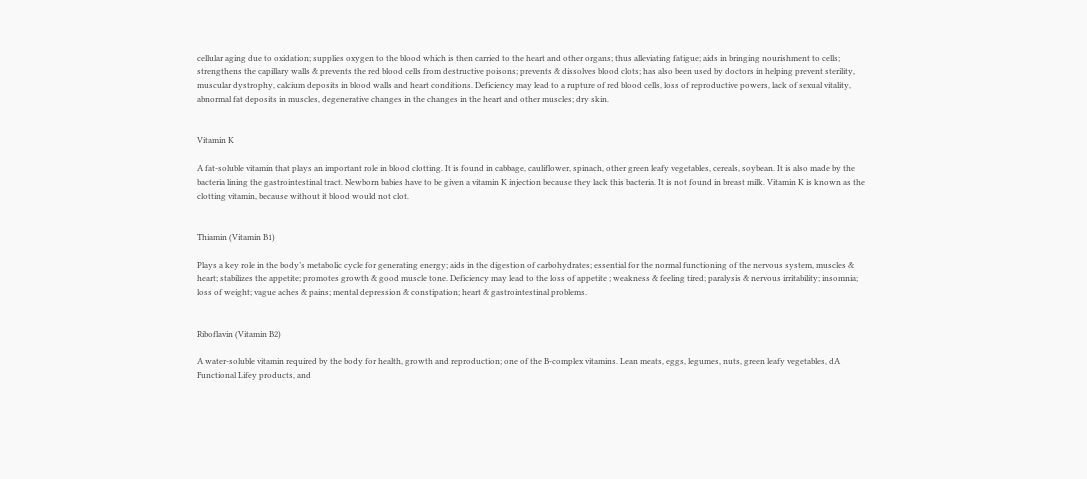cellular aging due to oxidation; supplies oxygen to the blood which is then carried to the heart and other organs; thus alleviating fatigue; aids in bringing nourishment to cells; strengthens the capillary walls & prevents the red blood cells from destructive poisons; prevents & dissolves blood clots; has also been used by doctors in helping prevent sterility, muscular dystrophy, calcium deposits in blood walls and heart conditions. Deficiency may lead to a rupture of red blood cells, loss of reproductive powers, lack of sexual vitality, abnormal fat deposits in muscles, degenerative changes in the changes in the heart and other muscles; dry skin.


Vitamin K

A fat-soluble vitamin that plays an important role in blood clotting. It is found in cabbage, cauliflower, spinach, other green leafy vegetables, cereals, soybean. It is also made by the bacteria lining the gastrointestinal tract. Newborn babies have to be given a vitamin K injection because they lack this bacteria. It is not found in breast milk. Vitamin K is known as the clotting vitamin, because without it blood would not clot.


Thiamin (Vitamin B1)

Plays a key role in the body’s metabolic cycle for generating energy; aids in the digestion of carbohydrates; essential for the normal functioning of the nervous system, muscles & heart; stabilizes the appetite; promotes growth & good muscle tone. Deficiency may lead to the loss of appetite ; weakness & feeling tired; paralysis & nervous irritability; insomnia; loss of weight; vague aches & pains; mental depression & constipation; heart & gastrointestinal problems.


Riboflavin (Vitamin B2)

A water-soluble vitamin required by the body for health, growth and reproduction; one of the B-complex vitamins. Lean meats, eggs, legumes, nuts, green leafy vegetables, dA Functional Lifey products, and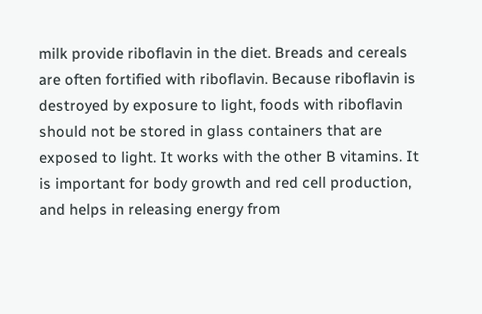milk provide riboflavin in the diet. Breads and cereals are often fortified with riboflavin. Because riboflavin is destroyed by exposure to light, foods with riboflavin should not be stored in glass containers that are exposed to light. It works with the other B vitamins. It is important for body growth and red cell production, and helps in releasing energy from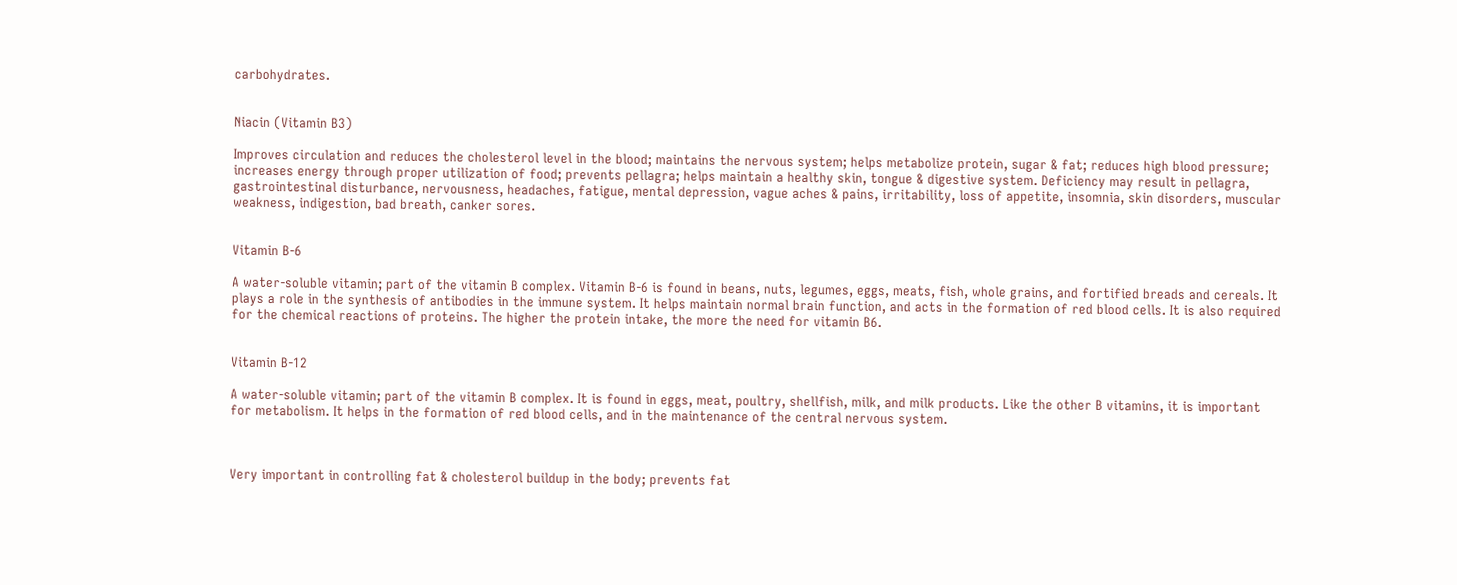carbohydrates.


Niacin (Vitamin B3)

Improves circulation and reduces the cholesterol level in the blood; maintains the nervous system; helps metabolize protein, sugar & fat; reduces high blood pressure; increases energy through proper utilization of food; prevents pellagra; helps maintain a healthy skin, tongue & digestive system. Deficiency may result in pellagra, gastrointestinal disturbance, nervousness, headaches, fatigue, mental depression, vague aches & pains, irritability, loss of appetite, insomnia, skin disorders, muscular weakness, indigestion, bad breath, canker sores.


Vitamin B-6

A water-soluble vitamin; part of the vitamin B complex. Vitamin B-6 is found in beans, nuts, legumes, eggs, meats, fish, whole grains, and fortified breads and cereals. It plays a role in the synthesis of antibodies in the immune system. It helps maintain normal brain function, and acts in the formation of red blood cells. It is also required for the chemical reactions of proteins. The higher the protein intake, the more the need for vitamin B6.


Vitamin B-12

A water-soluble vitamin; part of the vitamin B complex. It is found in eggs, meat, poultry, shellfish, milk, and milk products. Like the other B vitamins, it is important for metabolism. It helps in the formation of red blood cells, and in the maintenance of the central nervous system.



Very important in controlling fat & cholesterol buildup in the body; prevents fat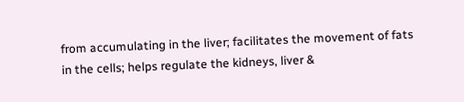from accumulating in the liver; facilitates the movement of fats in the cells; helps regulate the kidneys, liver &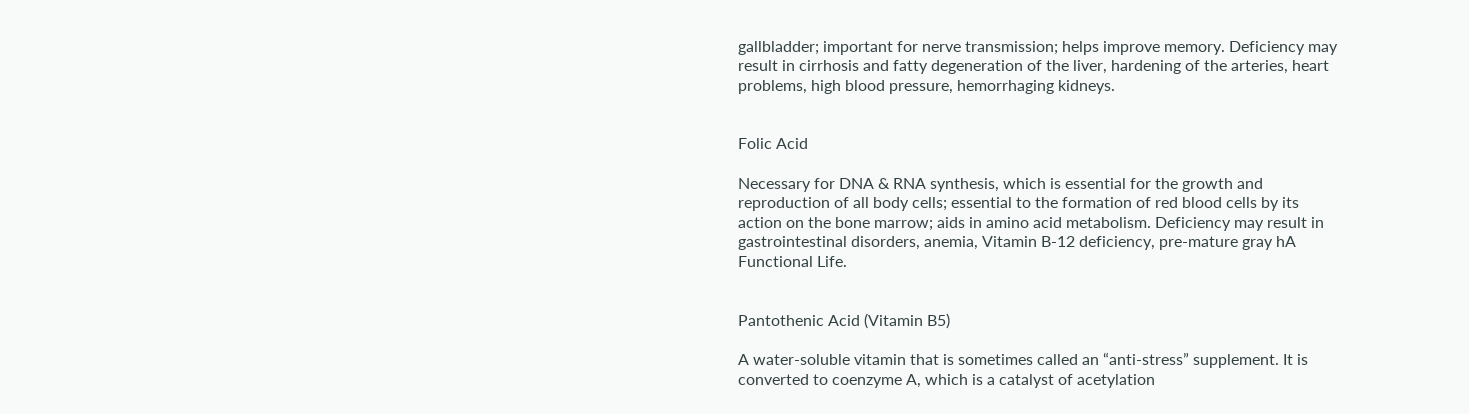gallbladder; important for nerve transmission; helps improve memory. Deficiency may result in cirrhosis and fatty degeneration of the liver, hardening of the arteries, heart problems, high blood pressure, hemorrhaging kidneys.


Folic Acid

Necessary for DNA & RNA synthesis, which is essential for the growth and reproduction of all body cells; essential to the formation of red blood cells by its action on the bone marrow; aids in amino acid metabolism. Deficiency may result in gastrointestinal disorders, anemia, Vitamin B-12 deficiency, pre-mature gray hA Functional Life.


Pantothenic Acid (Vitamin B5)

A water-soluble vitamin that is sometimes called an “anti-stress” supplement. It is converted to coenzyme A, which is a catalyst of acetylation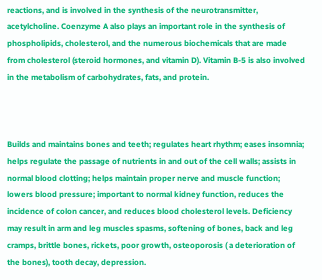reactions, and is involved in the synthesis of the neurotransmitter, acetylcholine. Coenzyme A also plays an important role in the synthesis of phospholipids, cholesterol, and the numerous biochemicals that are made from cholesterol (steroid hormones, and vitamin D). Vitamin B-5 is also involved in the metabolism of carbohydrates, fats, and protein.



Builds and maintains bones and teeth; regulates heart rhythm; eases insomnia; helps regulate the passage of nutrients in and out of the cell walls; assists in normal blood clotting; helps maintain proper nerve and muscle function; lowers blood pressure; important to normal kidney function, reduces the incidence of colon cancer, and reduces blood cholesterol levels. Deficiency may result in arm and leg muscles spasms, softening of bones, back and leg cramps, brittle bones, rickets, poor growth, osteoporosis ( a deterioration of the bones), tooth decay, depression.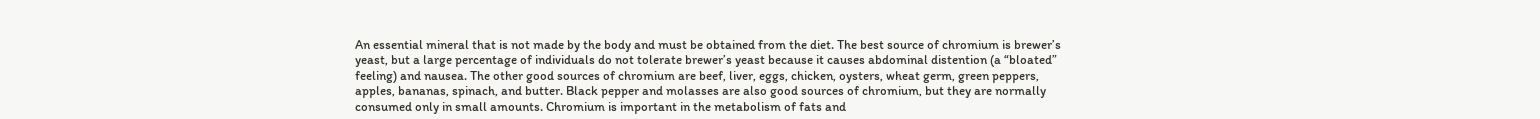An essential mineral that is not made by the body and must be obtained from the diet. The best source of chromium is brewer’s yeast, but a large percentage of individuals do not tolerate brewer’s yeast because it causes abdominal distention (a “bloated” feeling) and nausea. The other good sources of chromium are beef, liver, eggs, chicken, oysters, wheat germ, green peppers, apples, bananas, spinach, and butter. Black pepper and molasses are also good sources of chromium, but they are normally consumed only in small amounts. Chromium is important in the metabolism of fats and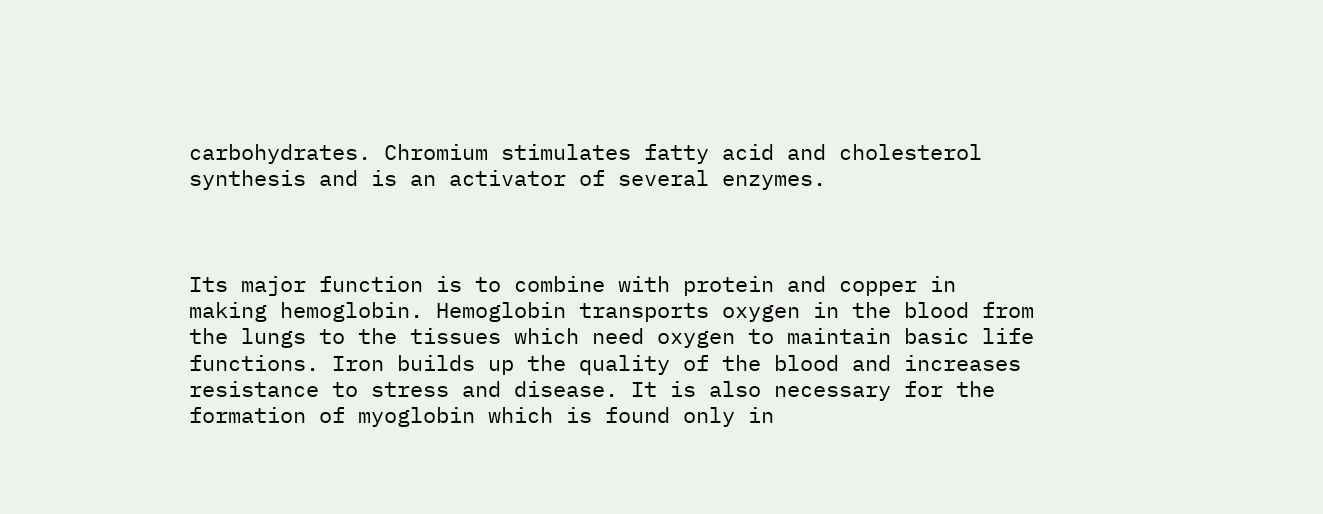carbohydrates. Chromium stimulates fatty acid and cholesterol synthesis and is an activator of several enzymes.



Its major function is to combine with protein and copper in making hemoglobin. Hemoglobin transports oxygen in the blood from the lungs to the tissues which need oxygen to maintain basic life functions. Iron builds up the quality of the blood and increases resistance to stress and disease. It is also necessary for the formation of myoglobin which is found only in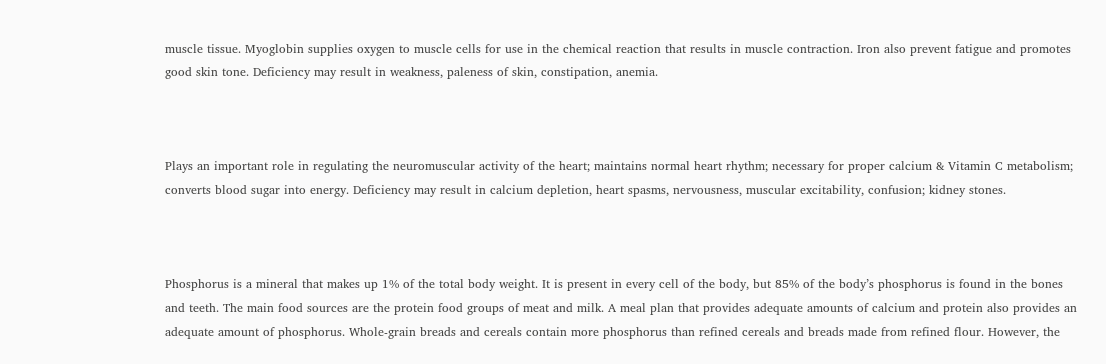muscle tissue. Myoglobin supplies oxygen to muscle cells for use in the chemical reaction that results in muscle contraction. Iron also prevent fatigue and promotes good skin tone. Deficiency may result in weakness, paleness of skin, constipation, anemia.



Plays an important role in regulating the neuromuscular activity of the heart; maintains normal heart rhythm; necessary for proper calcium & Vitamin C metabolism; converts blood sugar into energy. Deficiency may result in calcium depletion, heart spasms, nervousness, muscular excitability, confusion; kidney stones.



Phosphorus is a mineral that makes up 1% of the total body weight. It is present in every cell of the body, but 85% of the body’s phosphorus is found in the bones and teeth. The main food sources are the protein food groups of meat and milk. A meal plan that provides adequate amounts of calcium and protein also provides an adequate amount of phosphorus. Whole-grain breads and cereals contain more phosphorus than refined cereals and breads made from refined flour. However, the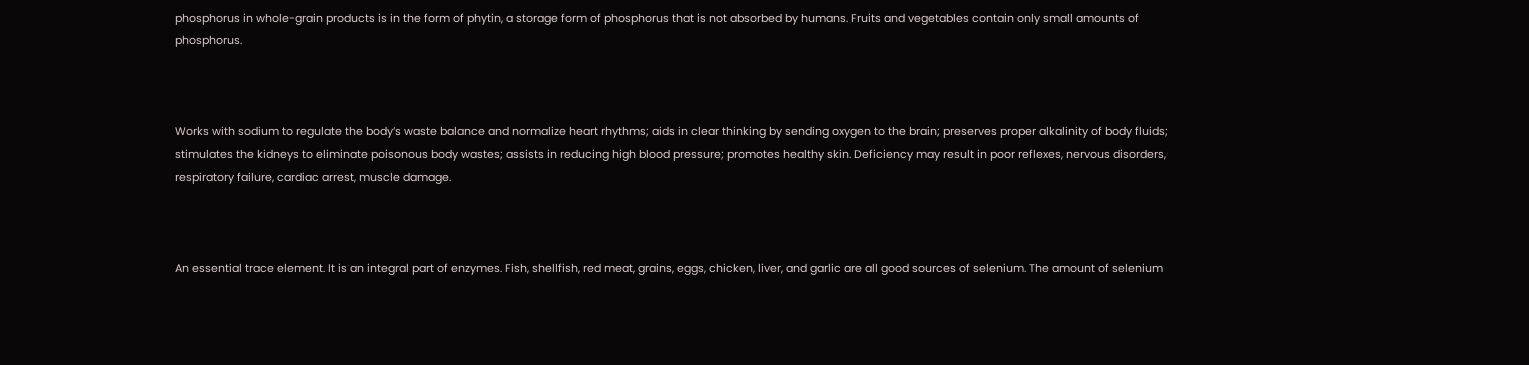phosphorus in whole-grain products is in the form of phytin, a storage form of phosphorus that is not absorbed by humans. Fruits and vegetables contain only small amounts of phosphorus.



Works with sodium to regulate the body’s waste balance and normalize heart rhythms; aids in clear thinking by sending oxygen to the brain; preserves proper alkalinity of body fluids; stimulates the kidneys to eliminate poisonous body wastes; assists in reducing high blood pressure; promotes healthy skin. Deficiency may result in poor reflexes, nervous disorders, respiratory failure, cardiac arrest, muscle damage.



An essential trace element. It is an integral part of enzymes. Fish, shellfish, red meat, grains, eggs, chicken, liver, and garlic are all good sources of selenium. The amount of selenium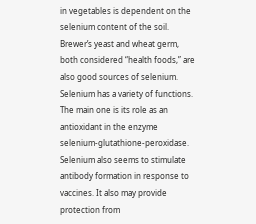in vegetables is dependent on the selenium content of the soil. Brewer’s yeast and wheat germ, both considered “health foods,” are also good sources of selenium. Selenium has a variety of functions. The main one is its role as an antioxidant in the enzyme selenium-glutathione-peroxidase. Selenium also seems to stimulate antibody formation in response to vaccines. It also may provide protection from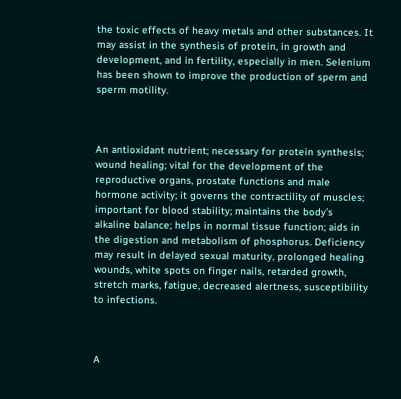the toxic effects of heavy metals and other substances. It may assist in the synthesis of protein, in growth and development, and in fertility, especially in men. Selenium has been shown to improve the production of sperm and sperm motility.



An antioxidant nutrient; necessary for protein synthesis; wound healing; vital for the development of the reproductive organs, prostate functions and male hormone activity; it governs the contractility of muscles; important for blood stability; maintains the body’s alkaline balance; helps in normal tissue function; aids in the digestion and metabolism of phosphorus. Deficiency may result in delayed sexual maturity, prolonged healing wounds, white spots on finger nails, retarded growth, stretch marks, fatigue, decreased alertness, susceptibility to infections.



A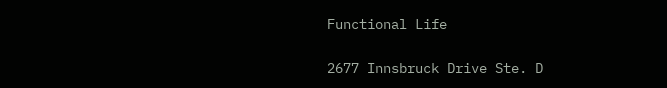Functional Life

2677 Innsbruck Drive Ste. D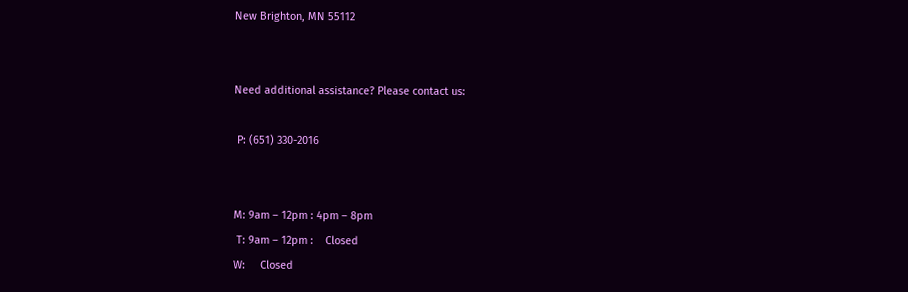New Brighton, MN 55112


Need additional assistance? Please contact us:

 P: (651) 330-2016


M: 9am – 12pm : 4pm – 8pm
 T: 9am – 12pm :    Closed
W:     Closed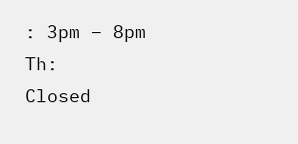: 3pm – 8pm
Th:    Closed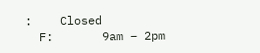:    Closed
  F:       9am – 2pm